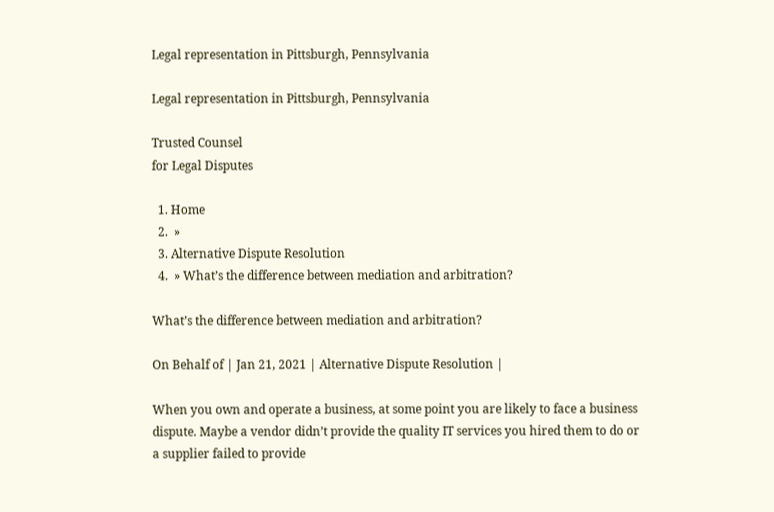Legal representation in Pittsburgh, Pennsylvania

Legal representation in Pittsburgh, Pennsylvania

Trusted Counsel
for Legal Disputes

  1. Home
  2.  »
  3. Alternative Dispute Resolution
  4.  » What’s the difference between mediation and arbitration?

What’s the difference between mediation and arbitration?

On Behalf of | Jan 21, 2021 | Alternative Dispute Resolution |

When you own and operate a business, at some point you are likely to face a business dispute. Maybe a vendor didn’t provide the quality IT services you hired them to do or a supplier failed to provide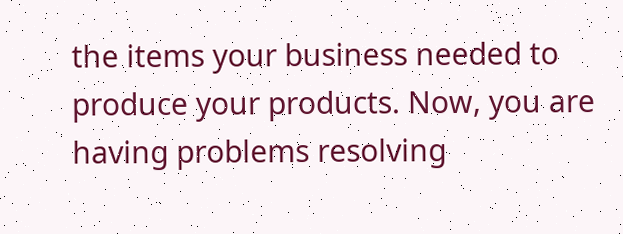the items your business needed to produce your products. Now, you are having problems resolving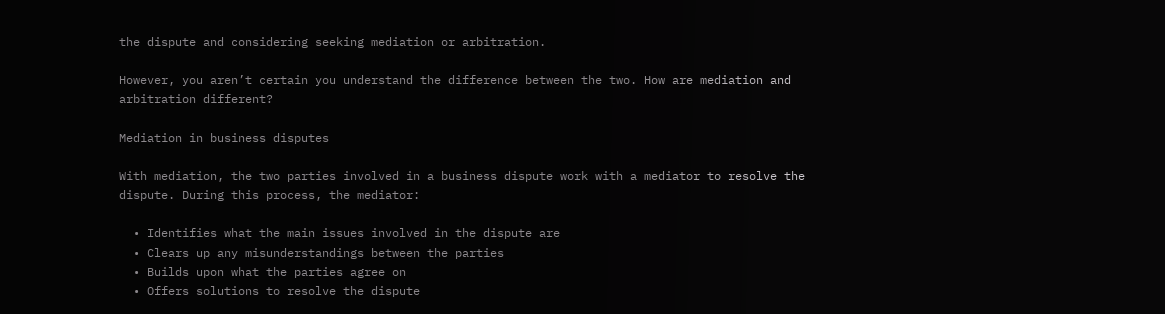the dispute and considering seeking mediation or arbitration.

However, you aren’t certain you understand the difference between the two. How are mediation and arbitration different?

Mediation in business disputes

With mediation, the two parties involved in a business dispute work with a mediator to resolve the dispute. During this process, the mediator:

  • Identifies what the main issues involved in the dispute are
  • Clears up any misunderstandings between the parties
  • Builds upon what the parties agree on
  • Offers solutions to resolve the dispute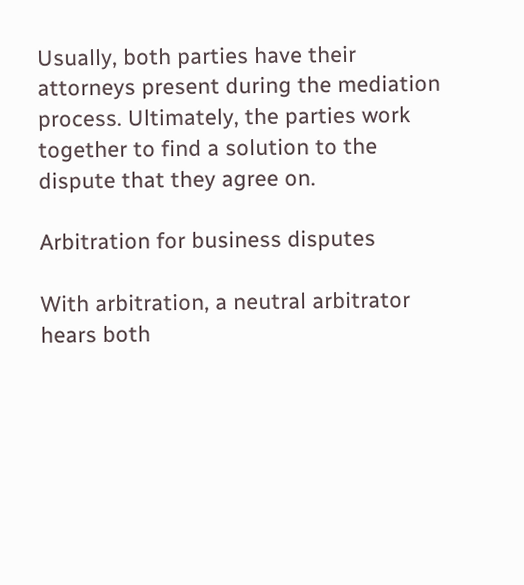Usually, both parties have their attorneys present during the mediation process. Ultimately, the parties work together to find a solution to the dispute that they agree on.

Arbitration for business disputes

With arbitration, a neutral arbitrator hears both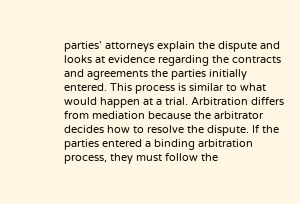parties’ attorneys explain the dispute and looks at evidence regarding the contracts and agreements the parties initially entered. This process is similar to what would happen at a trial. Arbitration differs from mediation because the arbitrator decides how to resolve the dispute. If the parties entered a binding arbitration process, they must follow the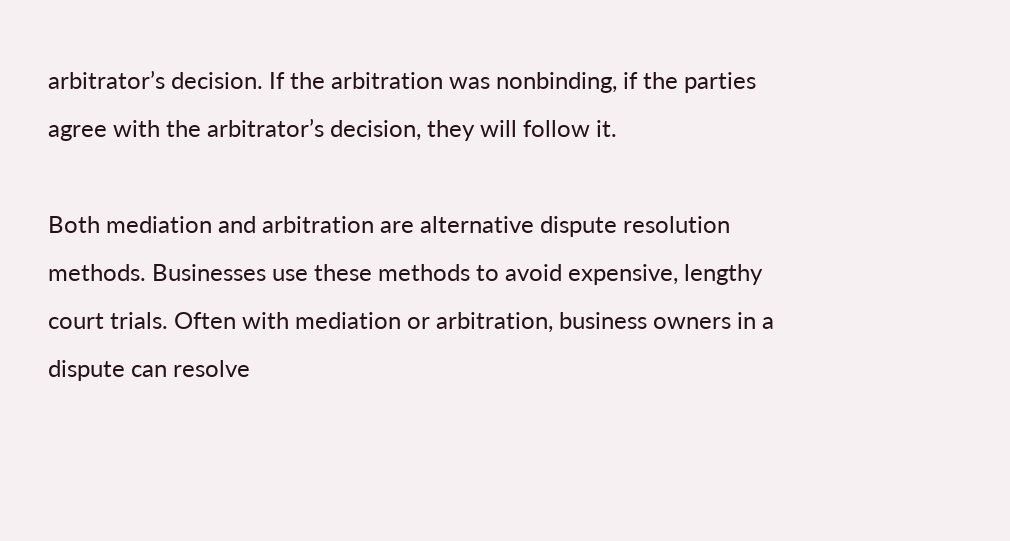arbitrator’s decision. If the arbitration was nonbinding, if the parties agree with the arbitrator’s decision, they will follow it.

Both mediation and arbitration are alternative dispute resolution methods. Businesses use these methods to avoid expensive, lengthy court trials. Often with mediation or arbitration, business owners in a dispute can resolve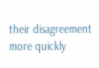their disagreement more quickly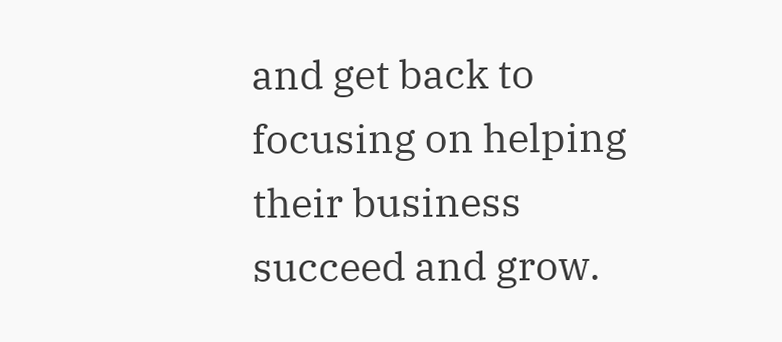and get back to focusing on helping their business succeed and grow.